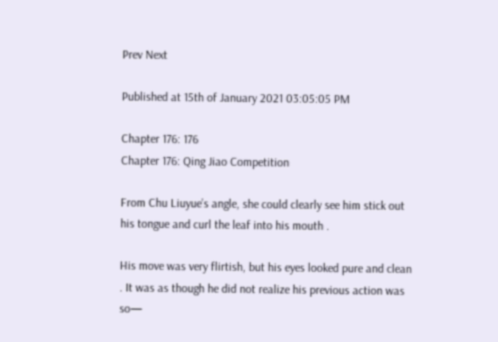Prev Next

Published at 15th of January 2021 03:05:05 PM

Chapter 176: 176
Chapter 176: Qing Jiao Competition

From Chu Liuyue’s angle, she could clearly see him stick out his tongue and curl the leaf into his mouth .

His move was very flirtish, but his eyes looked pure and clean . It was as though he did not realize his previous action was so—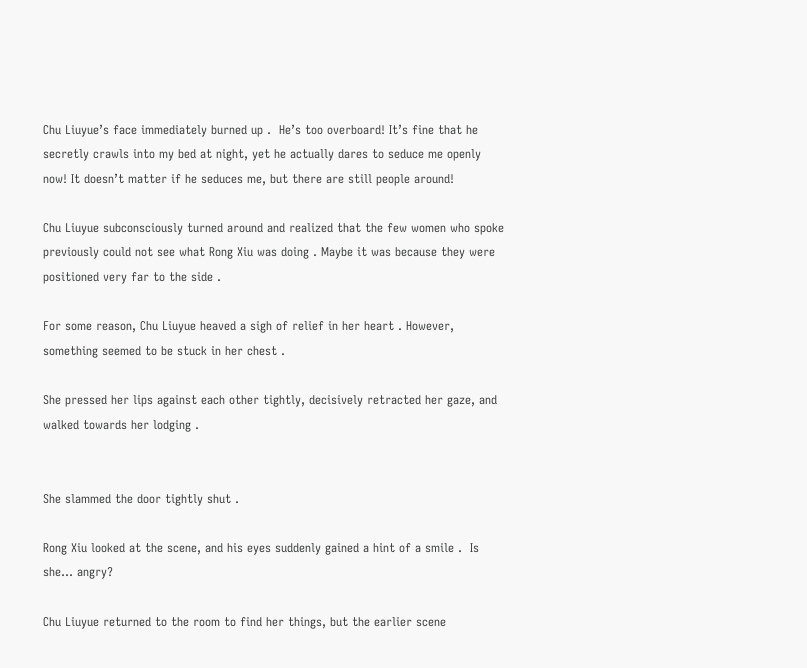Chu Liuyue’s face immediately burned up .  He’s too overboard! It’s fine that he secretly crawls into my bed at night, yet he actually dares to seduce me openly now! It doesn’t matter if he seduces me, but there are still people around!

Chu Liuyue subconsciously turned around and realized that the few women who spoke previously could not see what Rong Xiu was doing . Maybe it was because they were positioned very far to the side .

For some reason, Chu Liuyue heaved a sigh of relief in her heart . However, something seemed to be stuck in her chest .

She pressed her lips against each other tightly, decisively retracted her gaze, and walked towards her lodging .


She slammed the door tightly shut .

Rong Xiu looked at the scene, and his eyes suddenly gained a hint of a smile .  Is she… angry?

Chu Liuyue returned to the room to find her things, but the earlier scene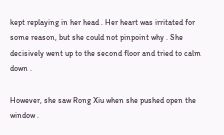kept replaying in her head . Her heart was irritated for some reason, but she could not pinpoint why . She decisively went up to the second floor and tried to calm down .

However, she saw Rong Xiu when she pushed open the window .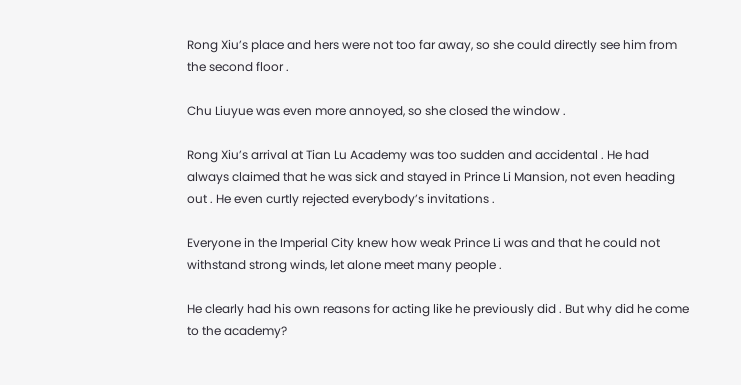Rong Xiu’s place and hers were not too far away, so she could directly see him from the second floor .

Chu Liuyue was even more annoyed, so she closed the window .

Rong Xiu’s arrival at Tian Lu Academy was too sudden and accidental . He had always claimed that he was sick and stayed in Prince Li Mansion, not even heading out . He even curtly rejected everybody’s invitations .

Everyone in the Imperial City knew how weak Prince Li was and that he could not withstand strong winds, let alone meet many people .

He clearly had his own reasons for acting like he previously did . But why did he come to the academy?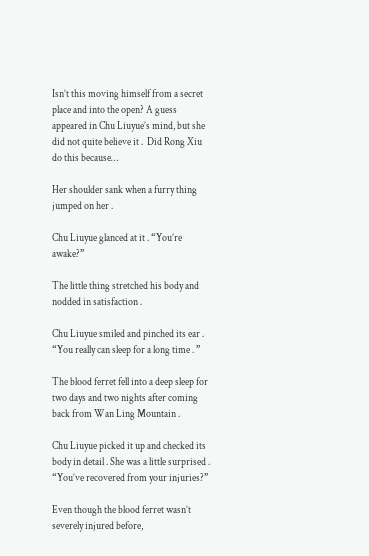Isn’t this moving himself from a secret place and into the open? A guess appeared in Chu Liuyue’s mind, but she did not quite believe it .  Did Rong Xiu do this because…

Her shoulder sank when a furry thing jumped on her .

Chu Liuyue glanced at it . “You’re awake?”

The little thing stretched his body and nodded in satisfaction .

Chu Liuyue smiled and pinched its ear . “You really can sleep for a long time . ”

The blood ferret fell into a deep sleep for two days and two nights after coming back from Wan Ling Mountain .

Chu Liuyue picked it up and checked its body in detail . She was a little surprised . “You’ve recovered from your injuries?”

Even though the blood ferret wasn’t severely injured before,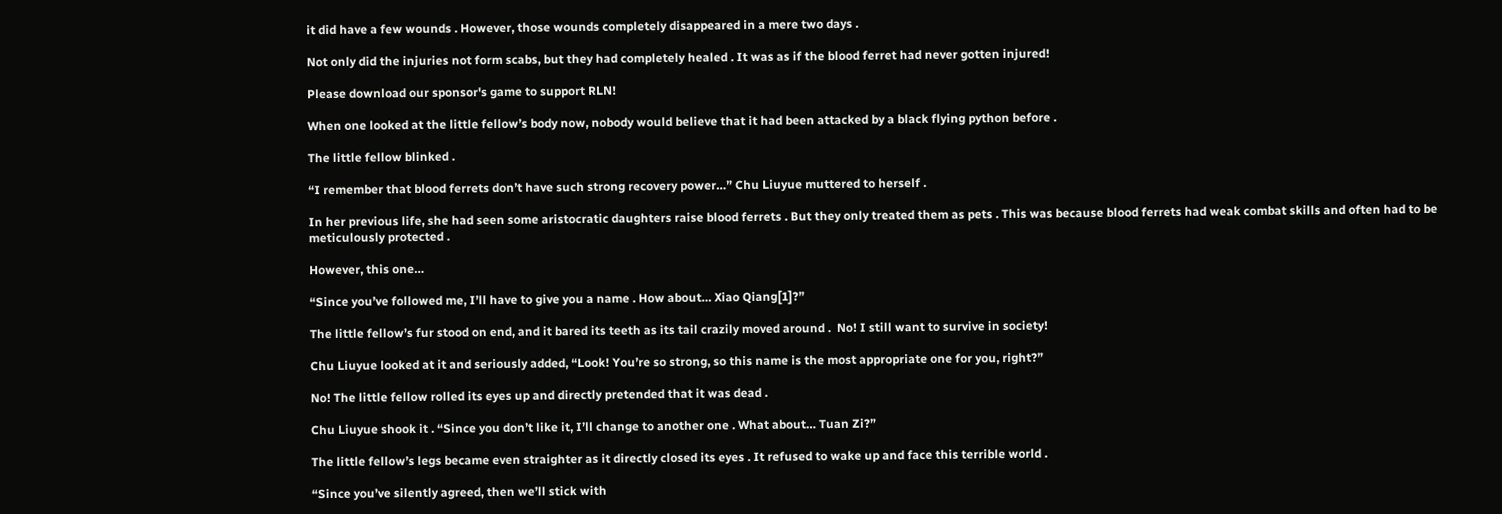it did have a few wounds . However, those wounds completely disappeared in a mere two days .

Not only did the injuries not form scabs, but they had completely healed . It was as if the blood ferret had never gotten injured!

Please download our sponsor's game to support RLN!

When one looked at the little fellow’s body now, nobody would believe that it had been attacked by a black flying python before .

The little fellow blinked .

“I remember that blood ferrets don’t have such strong recovery power…” Chu Liuyue muttered to herself .

In her previous life, she had seen some aristocratic daughters raise blood ferrets . But they only treated them as pets . This was because blood ferrets had weak combat skills and often had to be meticulously protected .

However, this one…

“Since you’ve followed me, I’ll have to give you a name . How about… Xiao Qiang[1]?”

The little fellow’s fur stood on end, and it bared its teeth as its tail crazily moved around .  No! I still want to survive in society!

Chu Liuyue looked at it and seriously added, “Look! You’re so strong, so this name is the most appropriate one for you, right?”

No! The little fellow rolled its eyes up and directly pretended that it was dead .

Chu Liuyue shook it . “Since you don’t like it, I’ll change to another one . What about… Tuan Zi?”

The little fellow’s legs became even straighter as it directly closed its eyes . It refused to wake up and face this terrible world .

“Since you’ve silently agreed, then we’ll stick with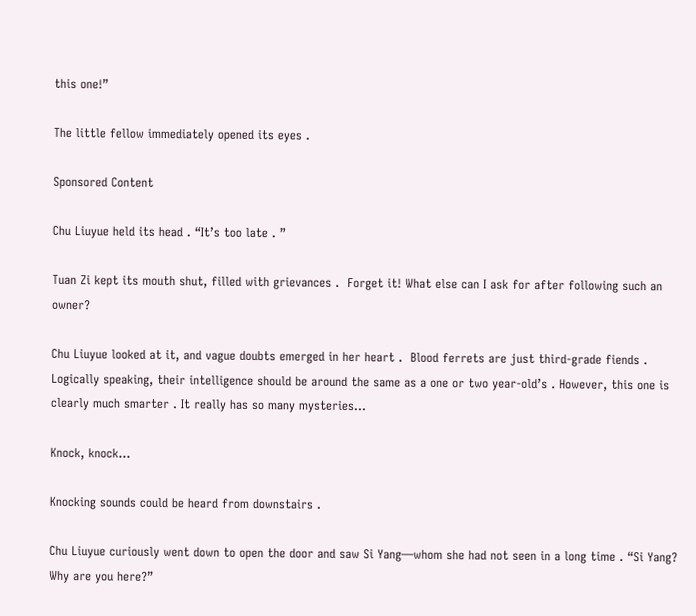this one!”

The little fellow immediately opened its eyes .

Sponsored Content

Chu Liuyue held its head . “It’s too late . ”

Tuan Zi kept its mouth shut, filled with grievances .  Forget it! What else can I ask for after following such an owner?

Chu Liuyue looked at it, and vague doubts emerged in her heart .  Blood ferrets are just third-grade fiends . Logically speaking, their intelligence should be around the same as a one or two year-old’s . However, this one is clearly much smarter . It really has so many mysteries…

Knock, knock…

Knocking sounds could be heard from downstairs .

Chu Liuyue curiously went down to open the door and saw Si Yang—whom she had not seen in a long time . “Si Yang? Why are you here?”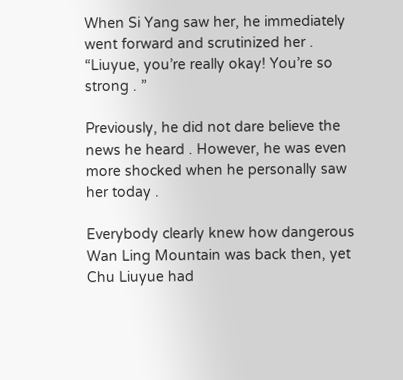When Si Yang saw her, he immediately went forward and scrutinized her . “Liuyue, you’re really okay! You’re so strong . ”

Previously, he did not dare believe the news he heard . However, he was even more shocked when he personally saw her today .

Everybody clearly knew how dangerous Wan Ling Mountain was back then, yet Chu Liuyue had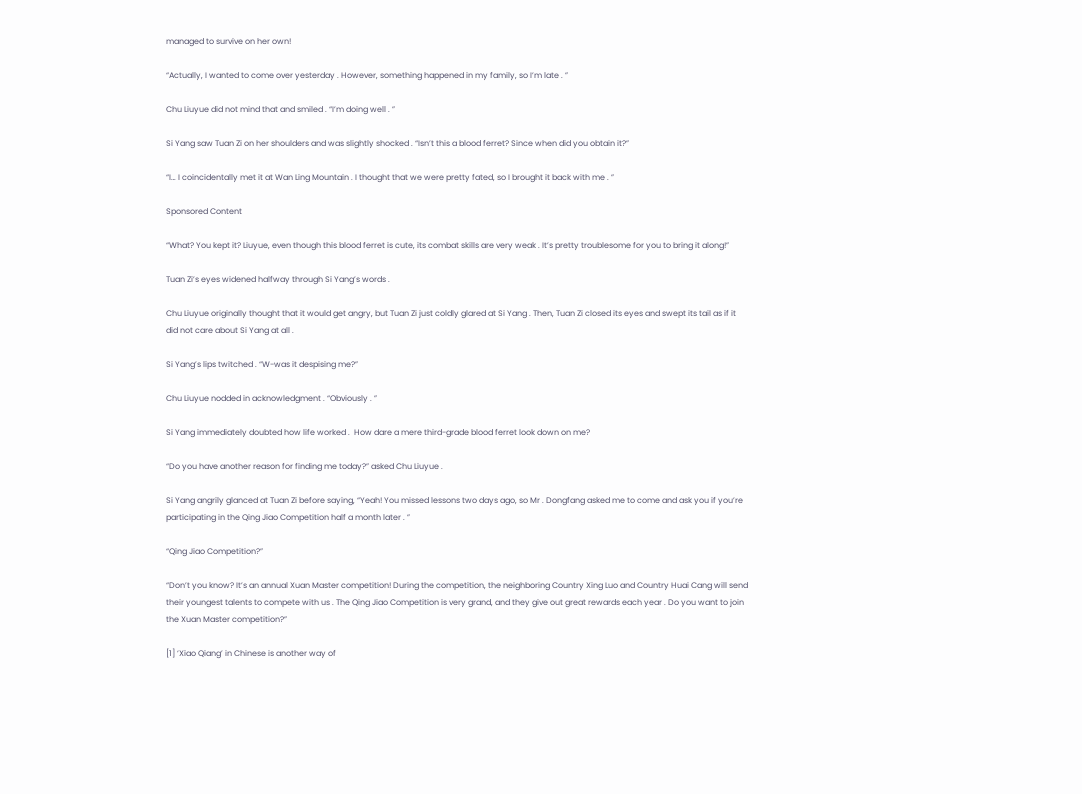managed to survive on her own!

“Actually, I wanted to come over yesterday . However, something happened in my family, so I’m late . ”

Chu Liuyue did not mind that and smiled . “I’m doing well . ”

Si Yang saw Tuan Zi on her shoulders and was slightly shocked . “Isn’t this a blood ferret? Since when did you obtain it?”

“I… I coincidentally met it at Wan Ling Mountain . I thought that we were pretty fated, so I brought it back with me . ”

Sponsored Content

“What? You kept it? Liuyue, even though this blood ferret is cute, its combat skills are very weak . It’s pretty troublesome for you to bring it along!”

Tuan Zi’s eyes widened halfway through Si Yang’s words .

Chu Liuyue originally thought that it would get angry, but Tuan Zi just coldly glared at Si Yang . Then, Tuan Zi closed its eyes and swept its tail as if it did not care about Si Yang at all .

Si Yang’s lips twitched . “W-was it despising me?”

Chu Liuyue nodded in acknowledgment . “Obviously . ”

Si Yang immediately doubted how life worked .  How dare a mere third-grade blood ferret look down on me?

“Do you have another reason for finding me today?” asked Chu Liuyue .

Si Yang angrily glanced at Tuan Zi before saying, “Yeah! You missed lessons two days ago, so Mr . Dongfang asked me to come and ask you if you’re participating in the Qing Jiao Competition half a month later . ”

“Qing Jiao Competition?”

“Don’t you know? It’s an annual Xuan Master competition! During the competition, the neighboring Country Xing Luo and Country Huai Cang will send their youngest talents to compete with us . The Qing Jiao Competition is very grand, and they give out great rewards each year . Do you want to join the Xuan Master competition?”

[1] ‘Xiao Qiang’ in Chinese is another way of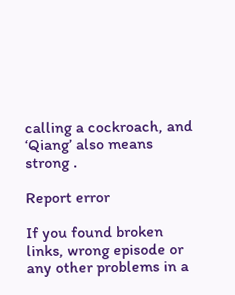calling a cockroach, and ‘Qiang’ also means strong .

Report error

If you found broken links, wrong episode or any other problems in a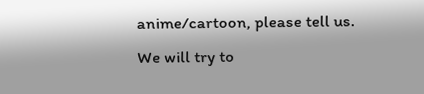anime/cartoon, please tell us. We will try to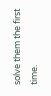solve them the first time.